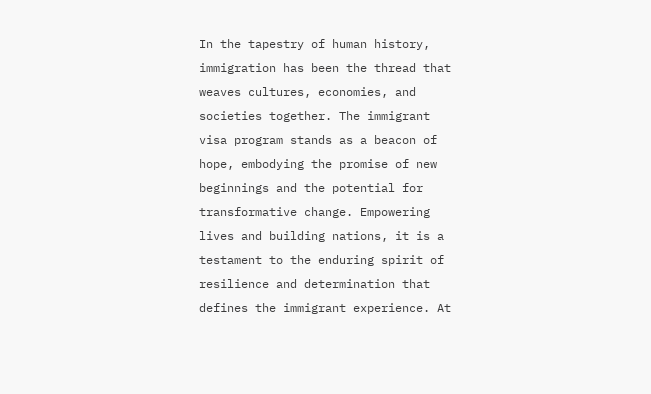In the tapestry of human history, immigration has been the thread that weaves cultures, economies, and societies together. The immigrant visa program stands as a beacon of hope, embodying the promise of new beginnings and the potential for transformative change. Empowering lives and building nations, it is a testament to the enduring spirit of resilience and determination that defines the immigrant experience. At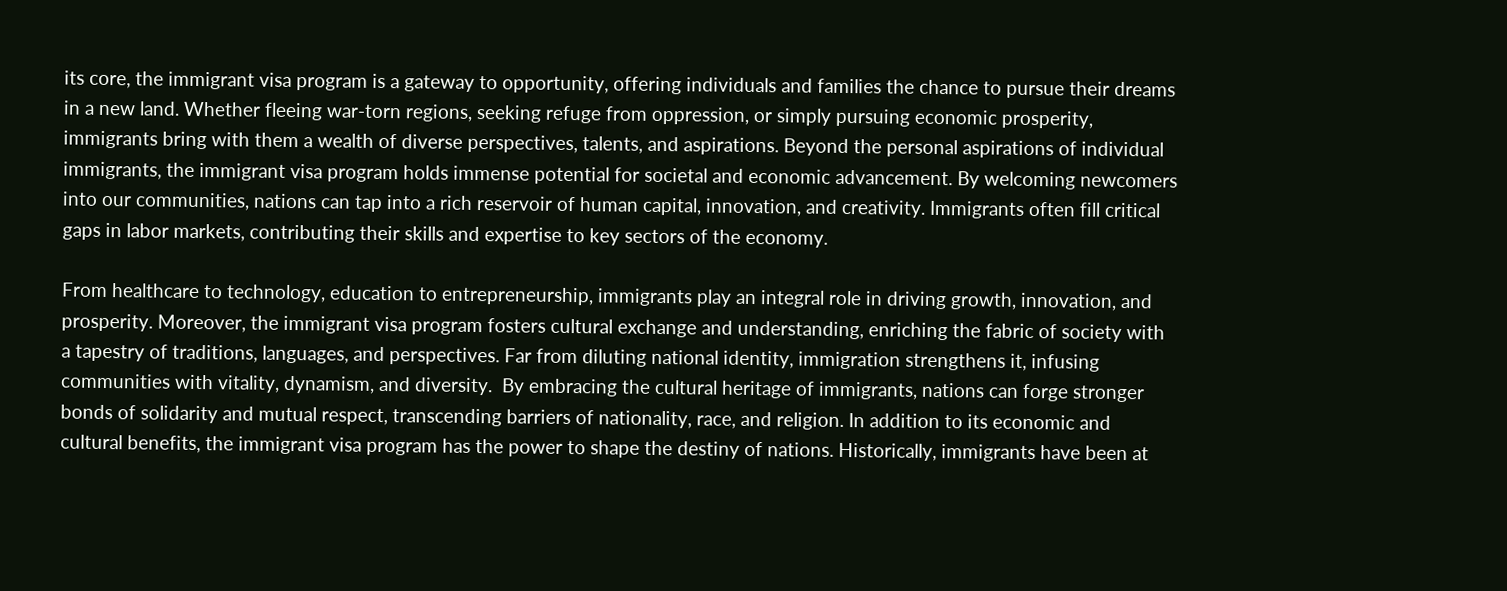its core, the immigrant visa program is a gateway to opportunity, offering individuals and families the chance to pursue their dreams in a new land. Whether fleeing war-torn regions, seeking refuge from oppression, or simply pursuing economic prosperity, immigrants bring with them a wealth of diverse perspectives, talents, and aspirations. Beyond the personal aspirations of individual immigrants, the immigrant visa program holds immense potential for societal and economic advancement. By welcoming newcomers into our communities, nations can tap into a rich reservoir of human capital, innovation, and creativity. Immigrants often fill critical gaps in labor markets, contributing their skills and expertise to key sectors of the economy.

From healthcare to technology, education to entrepreneurship, immigrants play an integral role in driving growth, innovation, and prosperity. Moreover, the immigrant visa program fosters cultural exchange and understanding, enriching the fabric of society with a tapestry of traditions, languages, and perspectives. Far from diluting national identity, immigration strengthens it, infusing communities with vitality, dynamism, and diversity.  By embracing the cultural heritage of immigrants, nations can forge stronger bonds of solidarity and mutual respect, transcending barriers of nationality, race, and religion. In addition to its economic and cultural benefits, the immigrant visa program has the power to shape the destiny of nations. Historically, immigrants have been at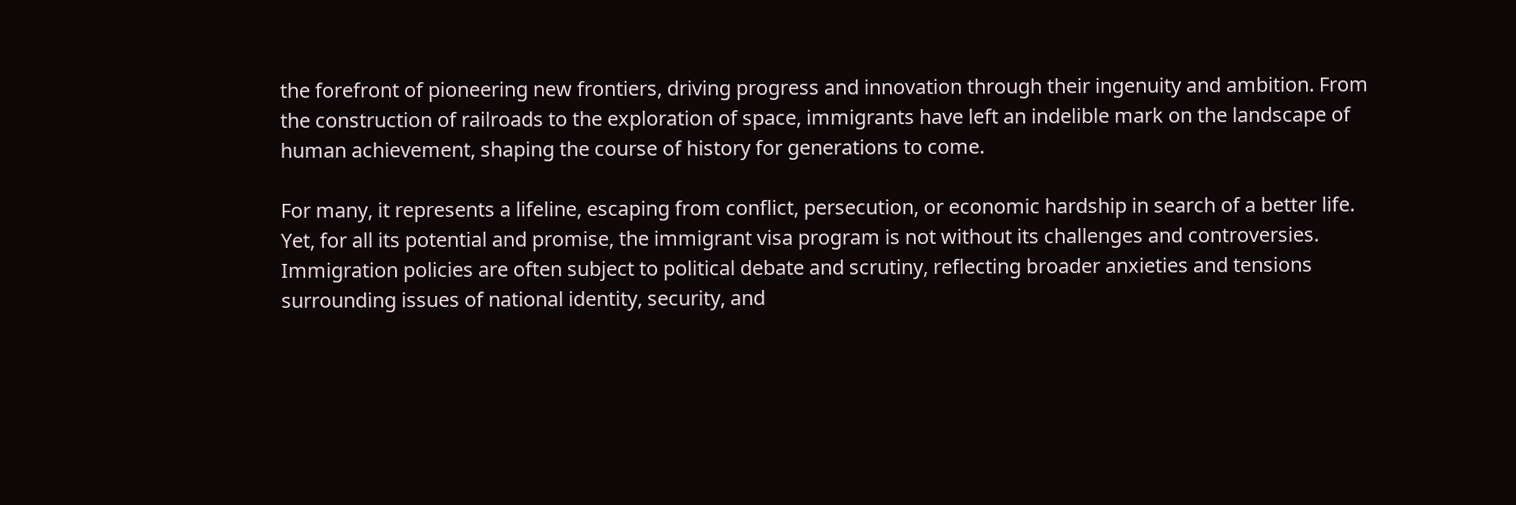the forefront of pioneering new frontiers, driving progress and innovation through their ingenuity and ambition. From the construction of railroads to the exploration of space, immigrants have left an indelible mark on the landscape of human achievement, shaping the course of history for generations to come.

For many, it represents a lifeline, escaping from conflict, persecution, or economic hardship in search of a better life. Yet, for all its potential and promise, the immigrant visa program is not without its challenges and controversies. Immigration policies are often subject to political debate and scrutiny, reflecting broader anxieties and tensions surrounding issues of national identity, security, and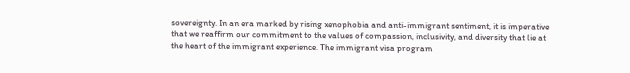sovereignty. In an era marked by rising xenophobia and anti-immigrant sentiment, it is imperative that we reaffirm our commitment to the values of compassion, inclusivity, and diversity that lie at the heart of the immigrant experience. The immigrant visa program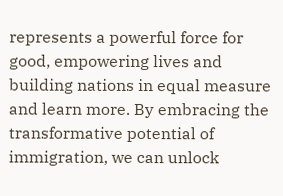represents a powerful force for good, empowering lives and building nations in equal measure and learn more. By embracing the transformative potential of immigration, we can unlock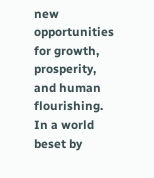new opportunities for growth, prosperity, and human flourishing. In a world beset by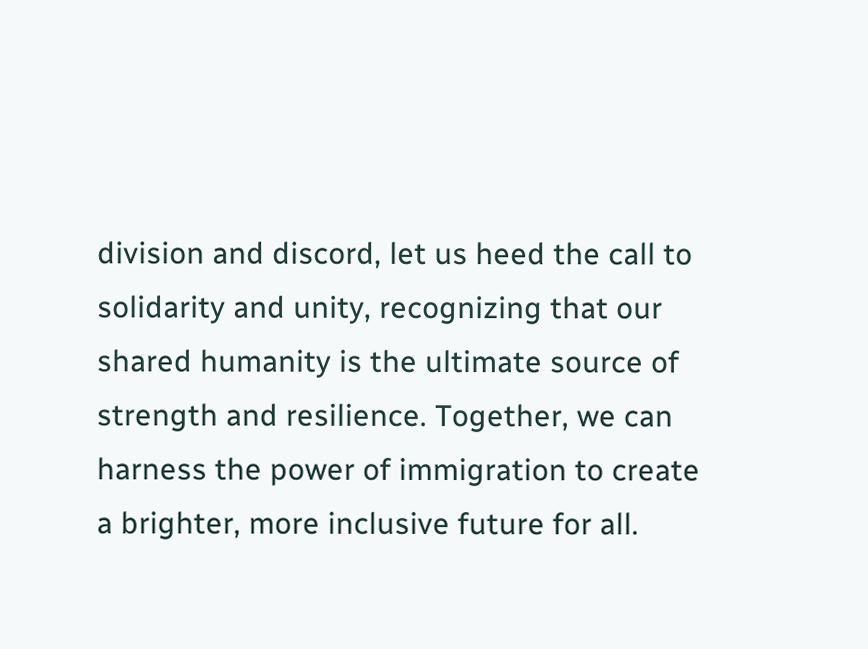division and discord, let us heed the call to solidarity and unity, recognizing that our shared humanity is the ultimate source of strength and resilience. Together, we can harness the power of immigration to create a brighter, more inclusive future for all.